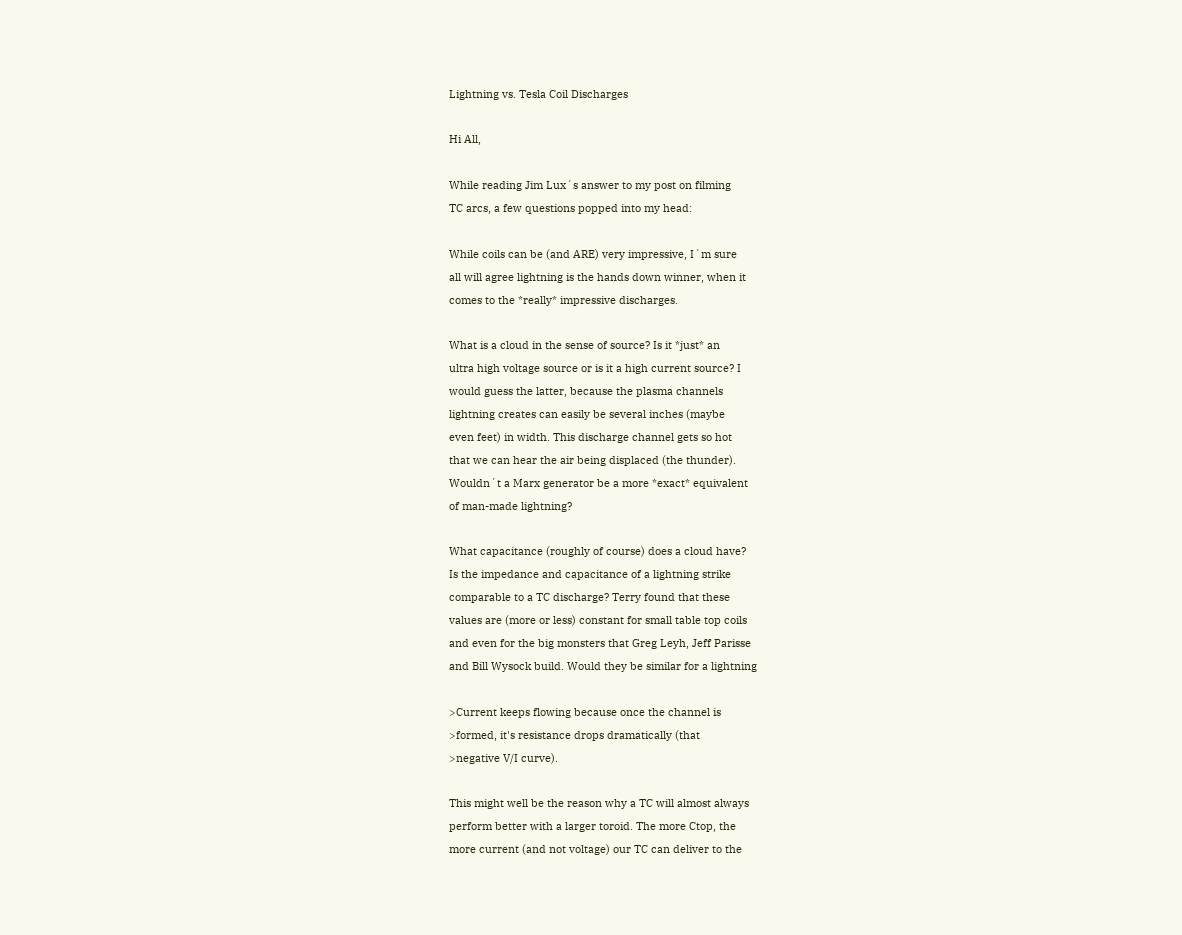Lightning vs. Tesla Coil Discharges

Hi All,

While reading Jim Lux´s answer to my post on filming
TC arcs, a few questions popped into my head:

While coils can be (and ARE) very impressive, I´m sure
all will agree lightning is the hands down winner, when it
comes to the *really* impressive discharges.

What is a cloud in the sense of source? Is it *just* an
ultra high voltage source or is it a high current source? I
would guess the latter, because the plasma channels
lightning creates can easily be several inches (maybe
even feet) in width. This discharge channel gets so hot
that we can hear the air being displaced (the thunder).
Wouldn´t a Marx generator be a more *exact* equivalent
of man-made lightning?

What capacitance (roughly of course) does a cloud have?
Is the impedance and capacitance of a lightning strike
comparable to a TC discharge? Terry found that these
values are (more or less) constant for small table top coils
and even for the big monsters that Greg Leyh, Jeff Parisse
and Bill Wysock build. Would they be similar for a lightning

>Current keeps flowing because once the channel is
>formed, it's resistance drops dramatically (that
>negative V/I curve).

This might well be the reason why a TC will almost always
perform better with a larger toroid. The more Ctop, the
more current (and not voltage) our TC can deliver to the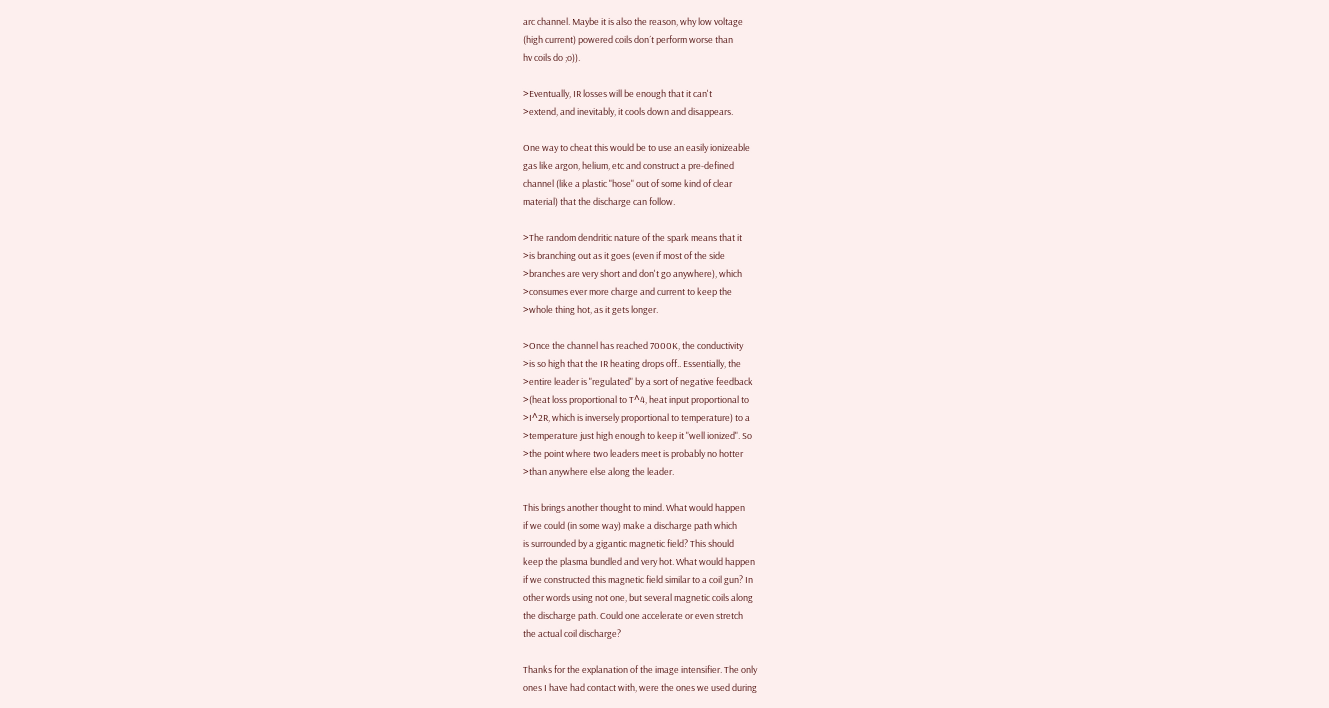arc channel. Maybe it is also the reason, why low voltage
(high current) powered coils don´t perform worse than
hv coils do ;o)).

>Eventually, IR losses will be enough that it can't
>extend, and inevitably, it cools down and disappears.

One way to cheat this would be to use an easily ionizeable
gas like argon, helium, etc and construct a pre-defined
channel (like a plastic "hose" out of some kind of clear
material) that the discharge can follow.

>The random dendritic nature of the spark means that it
>is branching out as it goes (even if most of the side
>branches are very short and don't go anywhere), which
>consumes ever more charge and current to keep the
>whole thing hot, as it gets longer.

>Once the channel has reached 7000K, the conductivity
>is so high that the IR heating drops off.. Essentially, the
>entire leader is "regulated" by a sort of negative feedback
>(heat loss proportional to T^4, heat input proportional to
>I^2R, which is inversely proportional to temperature) to a
>temperature just high enough to keep it "well ionized". So
>the point where two leaders meet is probably no hotter
>than anywhere else along the leader.

This brings another thought to mind. What would happen
if we could (in some way) make a discharge path which
is surrounded by a gigantic magnetic field? This should
keep the plasma bundled and very hot. What would happen
if we constructed this magnetic field similar to a coil gun? In
other words using not one, but several magnetic coils along
the discharge path. Could one accelerate or even stretch
the actual coil discharge?

Thanks for the explanation of the image intensifier. The only
ones I have had contact with, were the ones we used during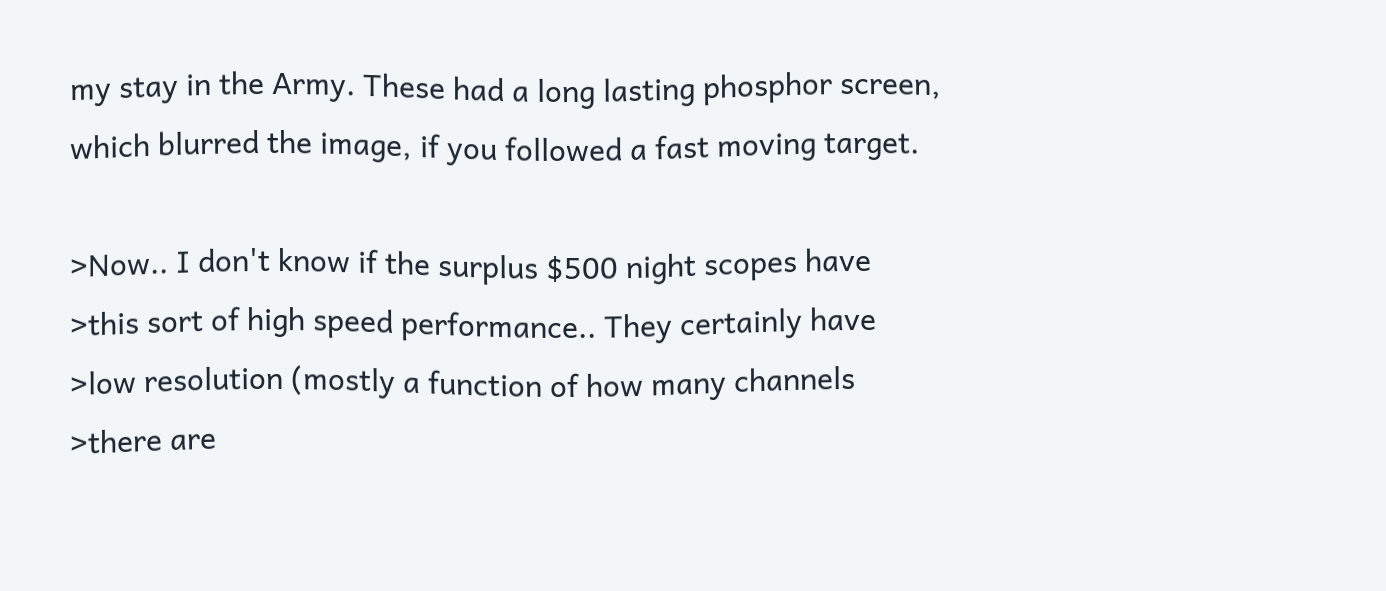my stay in the Army. These had a long lasting phosphor screen,
which blurred the image, if you followed a fast moving target.

>Now.. I don't know if the surplus $500 night scopes have
>this sort of high speed performance.. They certainly have
>low resolution (mostly a function of how many channels
>there are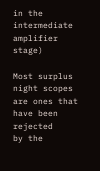in the intermediate amplifier stage)

Most surplus night scopes are ones that have been rejected
by the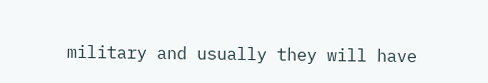military and usually they will have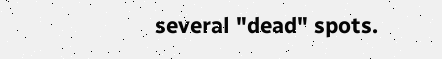several "dead" spots.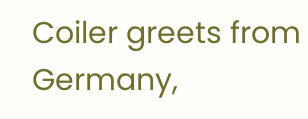Coiler greets from Germany,